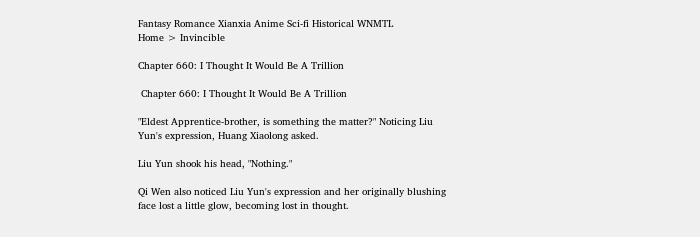Fantasy Romance Xianxia Anime Sci-fi Historical WNMTL
Home > Invincible

Chapter 660: I Thought It Would Be A Trillion

 Chapter 660: I Thought It Would Be A Trillion

"Eldest Apprentice-brother, is something the matter?" Noticing Liu Yun's expression, Huang Xiaolong asked.

Liu Yun shook his head, "Nothing."

Qi Wen also noticed Liu Yun's expression and her originally blushing face lost a little glow, becoming lost in thought.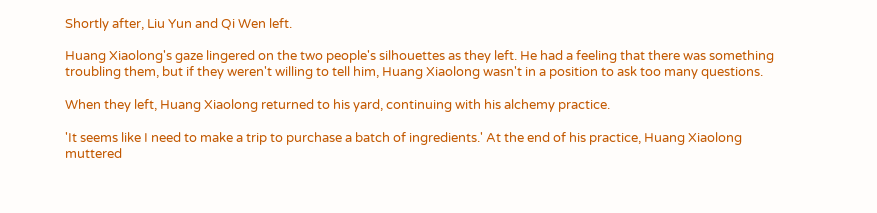Shortly after, Liu Yun and Qi Wen left.

Huang Xiaolong's gaze lingered on the two people's silhouettes as they left. He had a feeling that there was something troubling them, but if they weren't willing to tell him, Huang Xiaolong wasn't in a position to ask too many questions.

When they left, Huang Xiaolong returned to his yard, continuing with his alchemy practice.

'It seems like I need to make a trip to purchase a batch of ingredients.' At the end of his practice, Huang Xiaolong muttered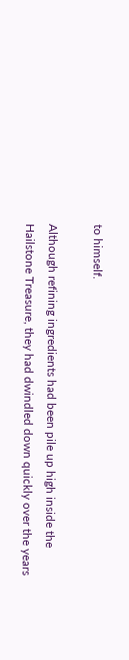to himself.

Although refining ingredients had been pile up high inside the Hailstone Treasure, they had dwindled down quickly over the years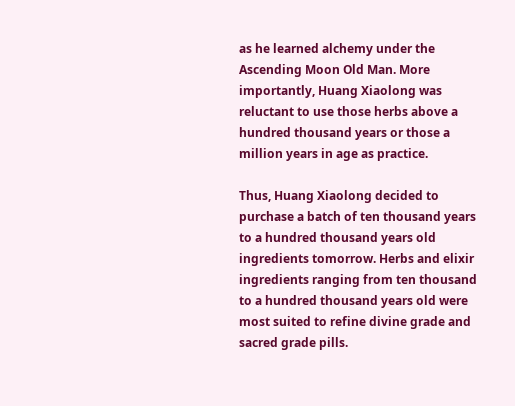as he learned alchemy under the Ascending Moon Old Man. More importantly, Huang Xiaolong was reluctant to use those herbs above a hundred thousand years or those a million years in age as practice.

Thus, Huang Xiaolong decided to purchase a batch of ten thousand years to a hundred thousand years old ingredients tomorrow. Herbs and elixir ingredients ranging from ten thousand to a hundred thousand years old were most suited to refine divine grade and sacred grade pills.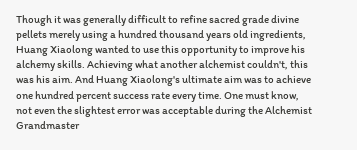Though it was generally difficult to refine sacred grade divine pellets merely using a hundred thousand years old ingredients, Huang Xiaolong wanted to use this opportunity to improve his alchemy skills. Achieving what another alchemist couldn't, this was his aim. And Huang Xiaolong's ultimate aim was to achieve one hundred percent success rate every time. One must know, not even the slightest error was acceptable during the Alchemist Grandmaster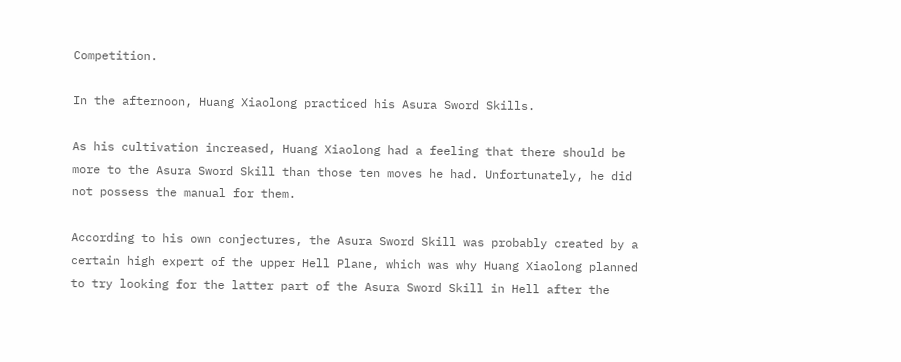Competition.

In the afternoon, Huang Xiaolong practiced his Asura Sword Skills.

As his cultivation increased, Huang Xiaolong had a feeling that there should be more to the Asura Sword Skill than those ten moves he had. Unfortunately, he did not possess the manual for them.

According to his own conjectures, the Asura Sword Skill was probably created by a certain high expert of the upper Hell Plane, which was why Huang Xiaolong planned to try looking for the latter part of the Asura Sword Skill in Hell after the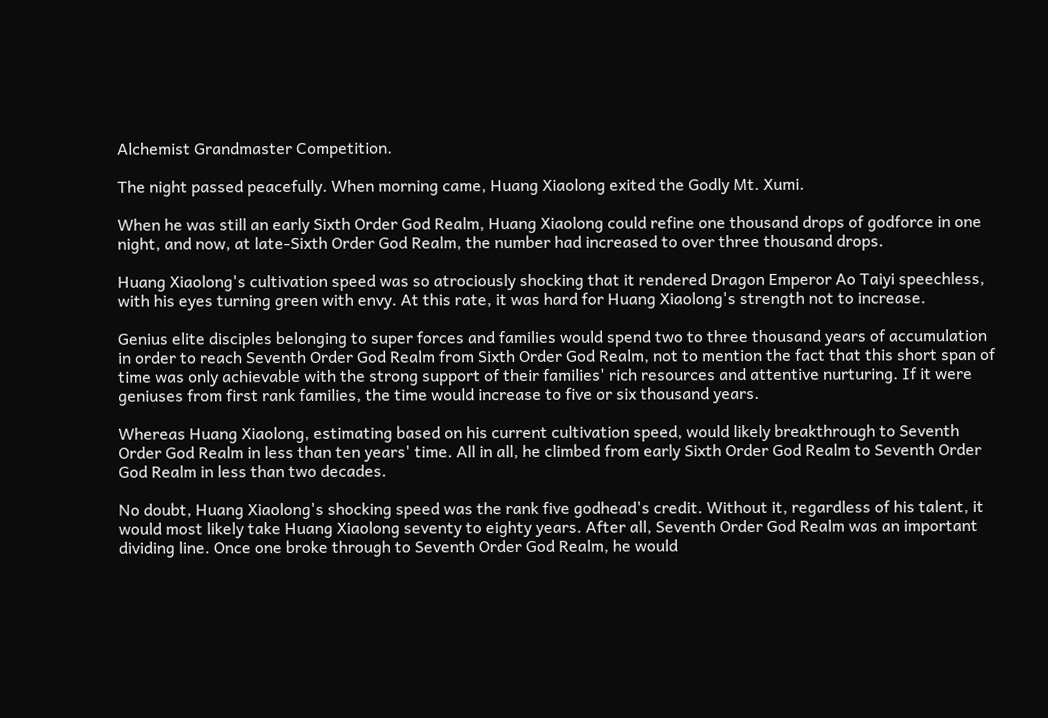Alchemist Grandmaster Competition.

The night passed peacefully. When morning came, Huang Xiaolong exited the Godly Mt. Xumi.

When he was still an early Sixth Order God Realm, Huang Xiaolong could refine one thousand drops of godforce in one night, and now, at late-Sixth Order God Realm, the number had increased to over three thousand drops.

Huang Xiaolong's cultivation speed was so atrociously shocking that it rendered Dragon Emperor Ao Taiyi speechless, with his eyes turning green with envy. At this rate, it was hard for Huang Xiaolong's strength not to increase.

Genius elite disciples belonging to super forces and families would spend two to three thousand years of accumulation in order to reach Seventh Order God Realm from Sixth Order God Realm, not to mention the fact that this short span of time was only achievable with the strong support of their families' rich resources and attentive nurturing. If it were geniuses from first rank families, the time would increase to five or six thousand years.

Whereas Huang Xiaolong, estimating based on his current cultivation speed, would likely breakthrough to Seventh Order God Realm in less than ten years' time. All in all, he climbed from early Sixth Order God Realm to Seventh Order God Realm in less than two decades.

No doubt, Huang Xiaolong's shocking speed was the rank five godhead's credit. Without it, regardless of his talent, it would most likely take Huang Xiaolong seventy to eighty years. After all, Seventh Order God Realm was an important dividing line. Once one broke through to Seventh Order God Realm, he would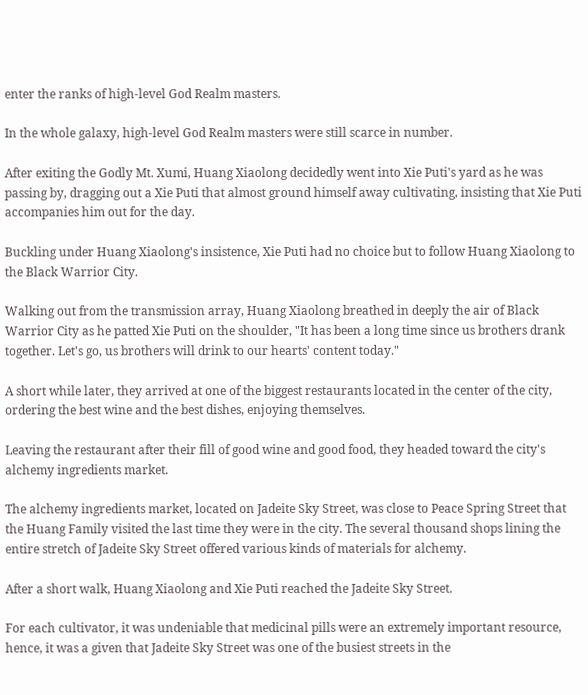enter the ranks of high-level God Realm masters.

In the whole galaxy, high-level God Realm masters were still scarce in number.

After exiting the Godly Mt. Xumi, Huang Xiaolong decidedly went into Xie Puti's yard as he was passing by, dragging out a Xie Puti that almost ground himself away cultivating, insisting that Xie Puti accompanies him out for the day.

Buckling under Huang Xiaolong's insistence, Xie Puti had no choice but to follow Huang Xiaolong to the Black Warrior City.

Walking out from the transmission array, Huang Xiaolong breathed in deeply the air of Black Warrior City as he patted Xie Puti on the shoulder, "It has been a long time since us brothers drank together. Let's go, us brothers will drink to our hearts' content today."

A short while later, they arrived at one of the biggest restaurants located in the center of the city, ordering the best wine and the best dishes, enjoying themselves.

Leaving the restaurant after their fill of good wine and good food, they headed toward the city's alchemy ingredients market.

The alchemy ingredients market, located on Jadeite Sky Street, was close to Peace Spring Street that the Huang Family visited the last time they were in the city. The several thousand shops lining the entire stretch of Jadeite Sky Street offered various kinds of materials for alchemy.

After a short walk, Huang Xiaolong and Xie Puti reached the Jadeite Sky Street.

For each cultivator, it was undeniable that medicinal pills were an extremely important resource, hence, it was a given that Jadeite Sky Street was one of the busiest streets in the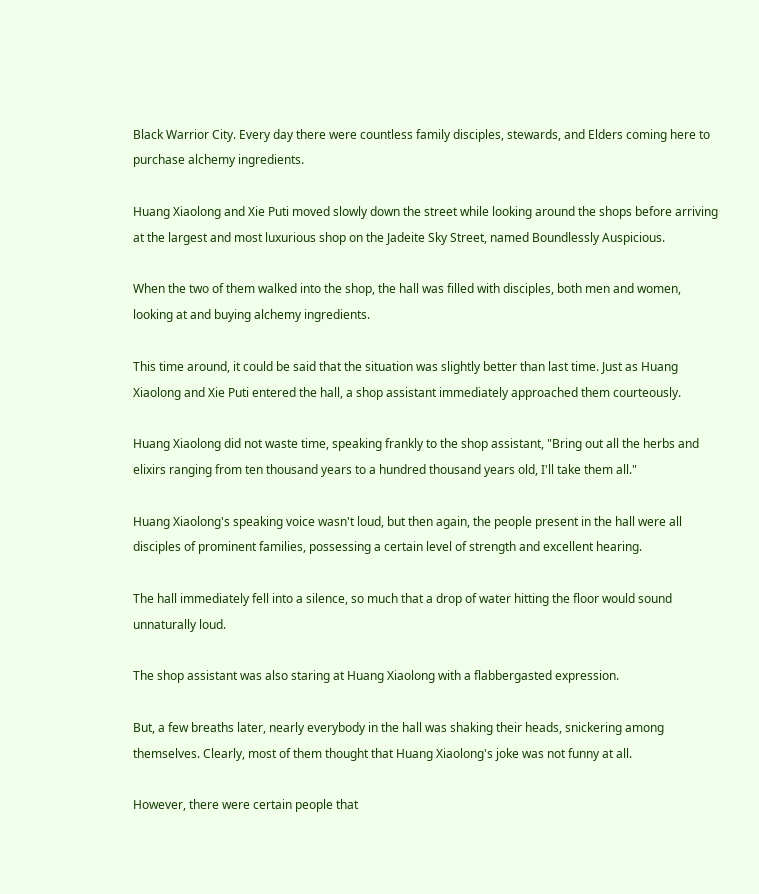Black Warrior City. Every day there were countless family disciples, stewards, and Elders coming here to purchase alchemy ingredients.

Huang Xiaolong and Xie Puti moved slowly down the street while looking around the shops before arriving at the largest and most luxurious shop on the Jadeite Sky Street, named Boundlessly Auspicious.

When the two of them walked into the shop, the hall was filled with disciples, both men and women, looking at and buying alchemy ingredients.

This time around, it could be said that the situation was slightly better than last time. Just as Huang Xiaolong and Xie Puti entered the hall, a shop assistant immediately approached them courteously.

Huang Xiaolong did not waste time, speaking frankly to the shop assistant, "Bring out all the herbs and elixirs ranging from ten thousand years to a hundred thousand years old, I'll take them all."

Huang Xiaolong's speaking voice wasn't loud, but then again, the people present in the hall were all disciples of prominent families, possessing a certain level of strength and excellent hearing.

The hall immediately fell into a silence, so much that a drop of water hitting the floor would sound unnaturally loud.

The shop assistant was also staring at Huang Xiaolong with a flabbergasted expression.

But, a few breaths later, nearly everybody in the hall was shaking their heads, snickering among themselves. Clearly, most of them thought that Huang Xiaolong's joke was not funny at all.

However, there were certain people that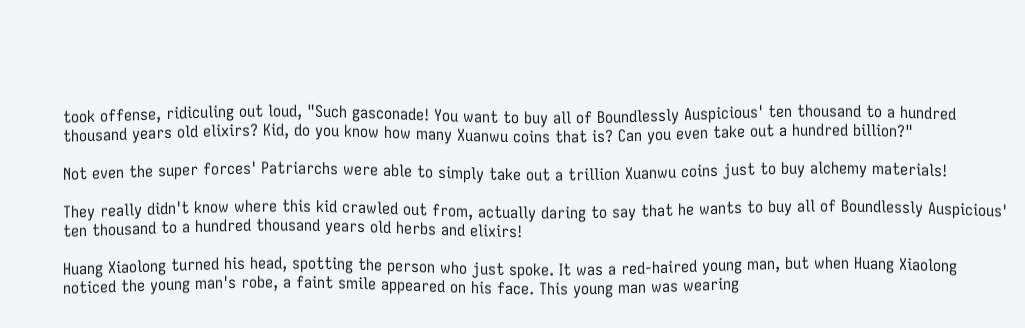took offense, ridiculing out loud, "Such gasconade! You want to buy all of Boundlessly Auspicious' ten thousand to a hundred thousand years old elixirs? Kid, do you know how many Xuanwu coins that is? Can you even take out a hundred billion?"

Not even the super forces' Patriarchs were able to simply take out a trillion Xuanwu coins just to buy alchemy materials!

They really didn't know where this kid crawled out from, actually daring to say that he wants to buy all of Boundlessly Auspicious' ten thousand to a hundred thousand years old herbs and elixirs!

Huang Xiaolong turned his head, spotting the person who just spoke. It was a red-haired young man, but when Huang Xiaolong noticed the young man's robe, a faint smile appeared on his face. This young man was wearing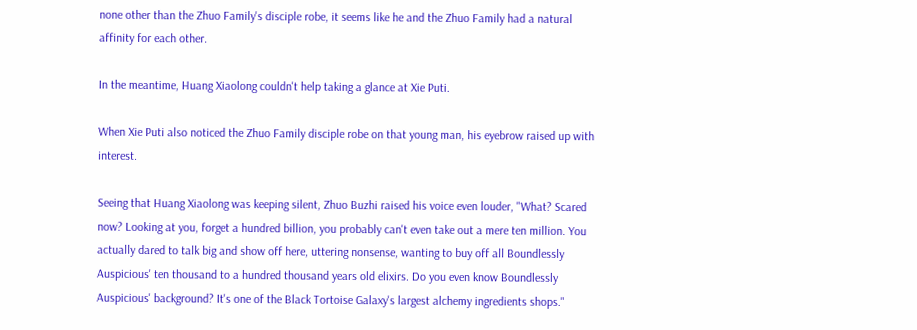none other than the Zhuo Family's disciple robe, it seems like he and the Zhuo Family had a natural affinity for each other.

In the meantime, Huang Xiaolong couldn't help taking a glance at Xie Puti.

When Xie Puti also noticed the Zhuo Family disciple robe on that young man, his eyebrow raised up with interest.

Seeing that Huang Xiaolong was keeping silent, Zhuo Buzhi raised his voice even louder, "What? Scared now? Looking at you, forget a hundred billion, you probably can't even take out a mere ten million. You actually dared to talk big and show off here, uttering nonsense, wanting to buy off all Boundlessly Auspicious' ten thousand to a hundred thousand years old elixirs. Do you even know Boundlessly Auspicious' background? It's one of the Black Tortoise Galaxy's largest alchemy ingredients shops."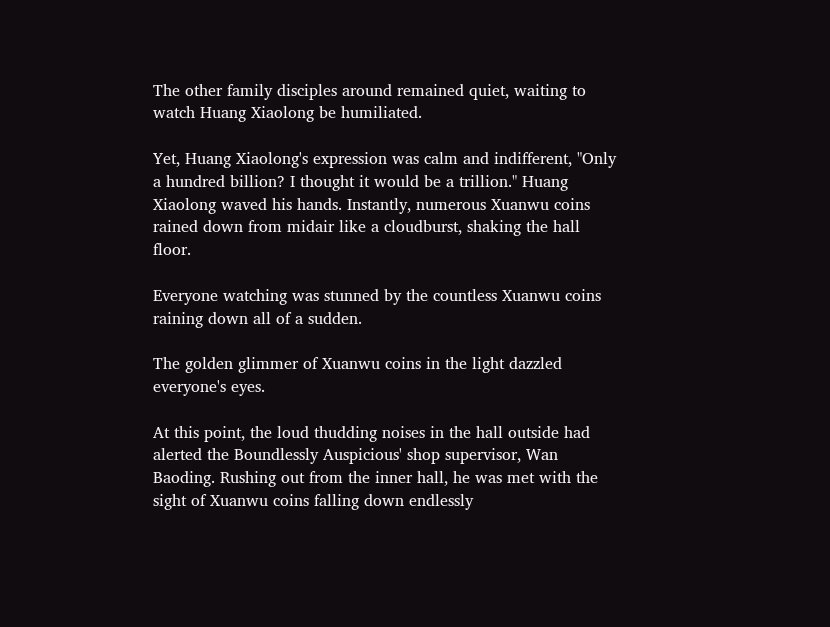The other family disciples around remained quiet, waiting to watch Huang Xiaolong be humiliated.

Yet, Huang Xiaolong's expression was calm and indifferent, "Only a hundred billion? I thought it would be a trillion." Huang Xiaolong waved his hands. Instantly, numerous Xuanwu coins rained down from midair like a cloudburst, shaking the hall floor.

Everyone watching was stunned by the countless Xuanwu coins raining down all of a sudden.

The golden glimmer of Xuanwu coins in the light dazzled everyone's eyes.

At this point, the loud thudding noises in the hall outside had alerted the Boundlessly Auspicious' shop supervisor, Wan Baoding. Rushing out from the inner hall, he was met with the sight of Xuanwu coins falling down endlessly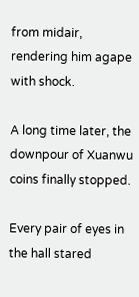from midair, rendering him agape with shock.

A long time later, the downpour of Xuanwu coins finally stopped.

Every pair of eyes in the hall stared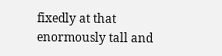fixedly at that enormously tall and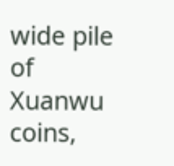wide pile of Xuanwu coins,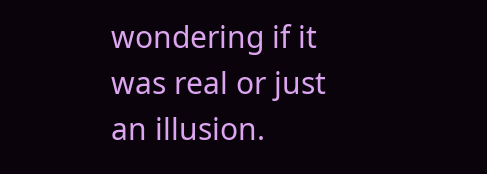wondering if it was real or just an illusion.